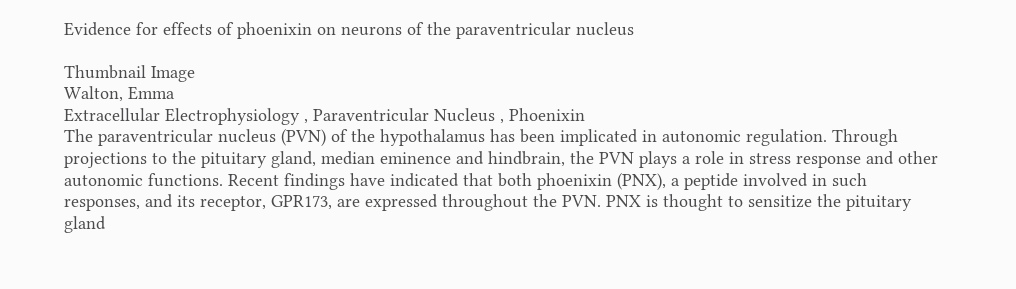Evidence for effects of phoenixin on neurons of the paraventricular nucleus

Thumbnail Image
Walton, Emma
Extracellular Electrophysiology , Paraventricular Nucleus , Phoenixin
The paraventricular nucleus (PVN) of the hypothalamus has been implicated in autonomic regulation. Through projections to the pituitary gland, median eminence and hindbrain, the PVN plays a role in stress response and other autonomic functions. Recent findings have indicated that both phoenixin (PNX), a peptide involved in such responses, and its receptor, GPR173, are expressed throughout the PVN. PNX is thought to sensitize the pituitary gland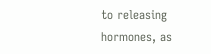to releasing hormones, as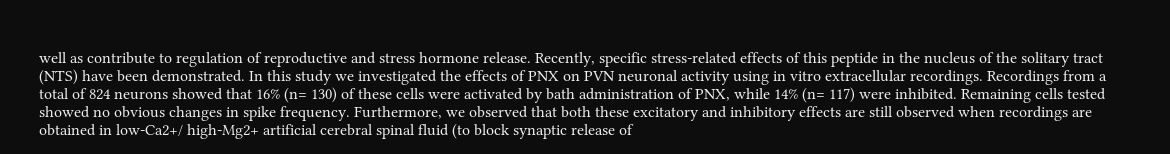well as contribute to regulation of reproductive and stress hormone release. Recently, specific stress-related effects of this peptide in the nucleus of the solitary tract (NTS) have been demonstrated. In this study we investigated the effects of PNX on PVN neuronal activity using in vitro extracellular recordings. Recordings from a total of 824 neurons showed that 16% (n= 130) of these cells were activated by bath administration of PNX, while 14% (n= 117) were inhibited. Remaining cells tested showed no obvious changes in spike frequency. Furthermore, we observed that both these excitatory and inhibitory effects are still observed when recordings are obtained in low-Ca2+/ high-Mg2+ artificial cerebral spinal fluid (to block synaptic release of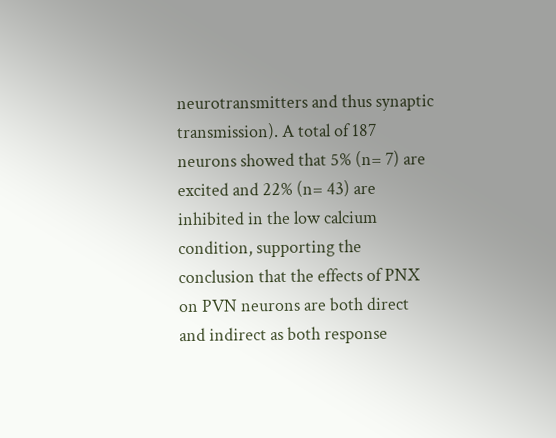neurotransmitters and thus synaptic transmission). A total of 187 neurons showed that 5% (n= 7) are excited and 22% (n= 43) are inhibited in the low calcium condition, supporting the conclusion that the effects of PNX on PVN neurons are both direct and indirect as both response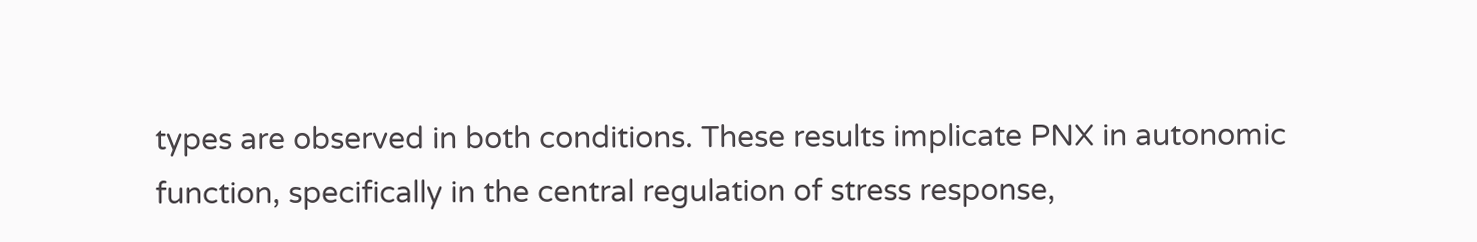types are observed in both conditions. These results implicate PNX in autonomic function, specifically in the central regulation of stress response,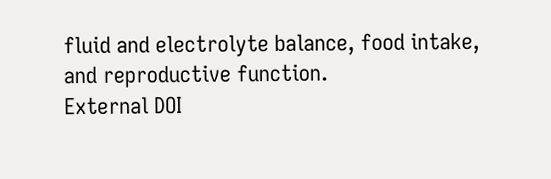fluid and electrolyte balance, food intake, and reproductive function.
External DOI